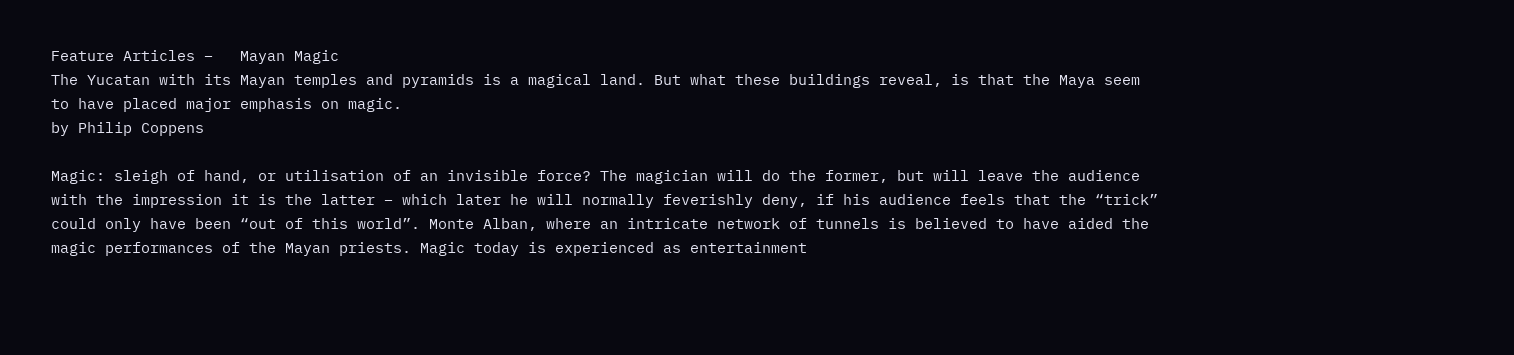Feature Articles –   Mayan Magic
The Yucatan with its Mayan temples and pyramids is a magical land. But what these buildings reveal, is that the Maya seem to have placed major emphasis on magic.
by Philip Coppens

Magic: sleigh of hand, or utilisation of an invisible force? The magician will do the former, but will leave the audience with the impression it is the latter – which later he will normally feverishly deny, if his audience feels that the “trick” could only have been “out of this world”. Monte Alban, where an intricate network of tunnels is believed to have aided the magic performances of the Mayan priests. Magic today is experienced as entertainment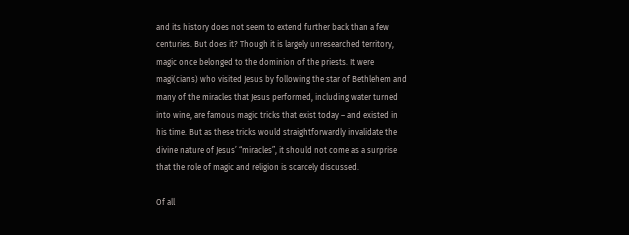and its history does not seem to extend further back than a few centuries. But does it? Though it is largely unresearched territory, magic once belonged to the dominion of the priests. It were magi(cians) who visited Jesus by following the star of Bethlehem and many of the miracles that Jesus performed, including water turned into wine, are famous magic tricks that exist today – and existed in his time. But as these tricks would straightforwardly invalidate the divine nature of Jesus’ “miracles”, it should not come as a surprise that the role of magic and religion is scarcely discussed.

Of all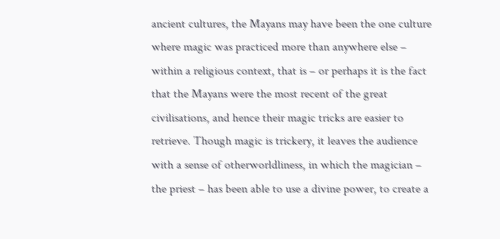ancient cultures, the Mayans may have been the one culture where magic was practiced more than anywhere else – within a religious context, that is – or perhaps it is the fact that the Mayans were the most recent of the great civilisations, and hence their magic tricks are easier to retrieve. Though magic is trickery, it leaves the audience with a sense of otherworldliness, in which the magician – the priest – has been able to use a divine power, to create a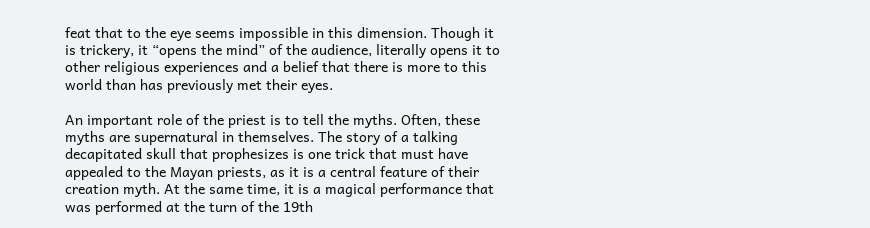feat that to the eye seems impossible in this dimension. Though it is trickery, it “opens the mind” of the audience, literally opens it to other religious experiences and a belief that there is more to this world than has previously met their eyes.

An important role of the priest is to tell the myths. Often, these myths are supernatural in themselves. The story of a talking decapitated skull that prophesizes is one trick that must have appealed to the Mayan priests, as it is a central feature of their creation myth. At the same time, it is a magical performance that was performed at the turn of the 19th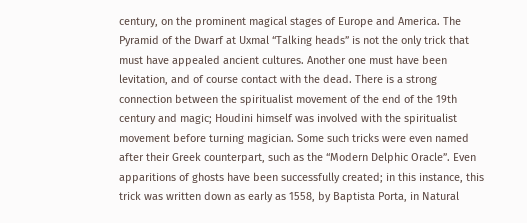century, on the prominent magical stages of Europe and America. The Pyramid of the Dwarf at Uxmal “Talking heads” is not the only trick that must have appealed ancient cultures. Another one must have been levitation, and of course contact with the dead. There is a strong connection between the spiritualist movement of the end of the 19th century and magic; Houdini himself was involved with the spiritualist movement before turning magician. Some such tricks were even named after their Greek counterpart, such as the “Modern Delphic Oracle”. Even apparitions of ghosts have been successfully created; in this instance, this trick was written down as early as 1558, by Baptista Porta, in Natural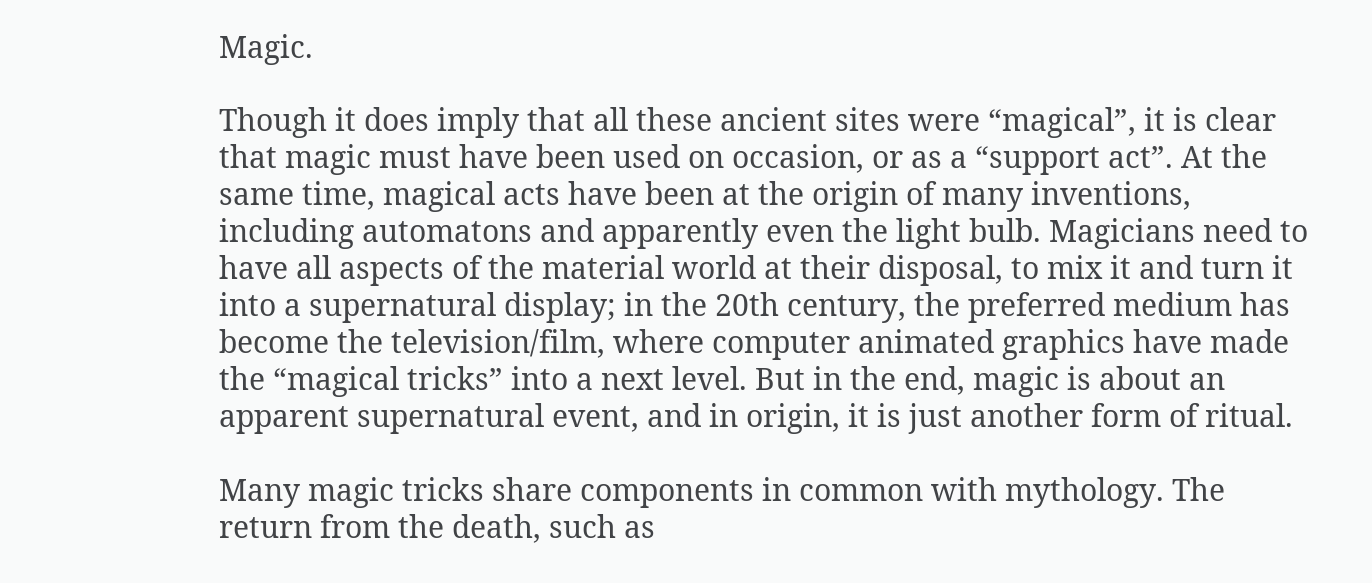Magic.

Though it does imply that all these ancient sites were “magical”, it is clear that magic must have been used on occasion, or as a “support act”. At the same time, magical acts have been at the origin of many inventions, including automatons and apparently even the light bulb. Magicians need to have all aspects of the material world at their disposal, to mix it and turn it into a supernatural display; in the 20th century, the preferred medium has become the television/film, where computer animated graphics have made the “magical tricks” into a next level. But in the end, magic is about an apparent supernatural event, and in origin, it is just another form of ritual.

Many magic tricks share components in common with mythology. The return from the death, such as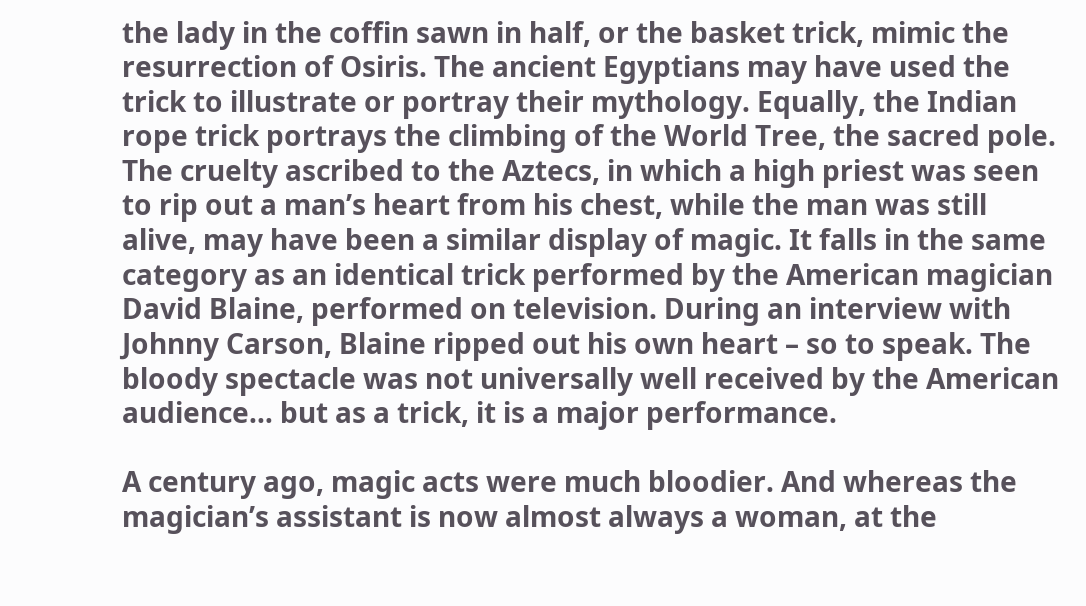the lady in the coffin sawn in half, or the basket trick, mimic the resurrection of Osiris. The ancient Egyptians may have used the trick to illustrate or portray their mythology. Equally, the Indian rope trick portrays the climbing of the World Tree, the sacred pole. The cruelty ascribed to the Aztecs, in which a high priest was seen to rip out a man’s heart from his chest, while the man was still alive, may have been a similar display of magic. It falls in the same category as an identical trick performed by the American magician David Blaine, performed on television. During an interview with Johnny Carson, Blaine ripped out his own heart – so to speak. The bloody spectacle was not universally well received by the American audience… but as a trick, it is a major performance.

A century ago, magic acts were much bloodier. And whereas the magician’s assistant is now almost always a woman, at the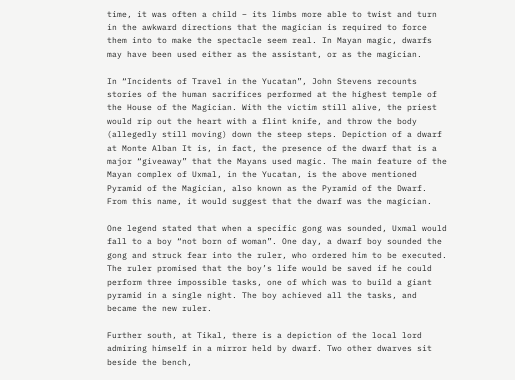time, it was often a child – its limbs more able to twist and turn in the awkward directions that the magician is required to force them into to make the spectacle seem real. In Mayan magic, dwarfs may have been used either as the assistant, or as the magician.

In “Incidents of Travel in the Yucatan”, John Stevens recounts stories of the human sacrifices performed at the highest temple of the House of the Magician. With the victim still alive, the priest would rip out the heart with a flint knife, and throw the body (allegedly still moving) down the steep steps. Depiction of a dwarf at Monte Alban It is, in fact, the presence of the dwarf that is a major “giveaway” that the Mayans used magic. The main feature of the Mayan complex of Uxmal, in the Yucatan, is the above mentioned Pyramid of the Magician, also known as the Pyramid of the Dwarf. From this name, it would suggest that the dwarf was the magician.

One legend stated that when a specific gong was sounded, Uxmal would fall to a boy “not born of woman”. One day, a dwarf boy sounded the gong and struck fear into the ruler, who ordered him to be executed. The ruler promised that the boy’s life would be saved if he could perform three impossible tasks, one of which was to build a giant pyramid in a single night. The boy achieved all the tasks, and became the new ruler.

Further south, at Tikal, there is a depiction of the local lord admiring himself in a mirror held by dwarf. Two other dwarves sit beside the bench,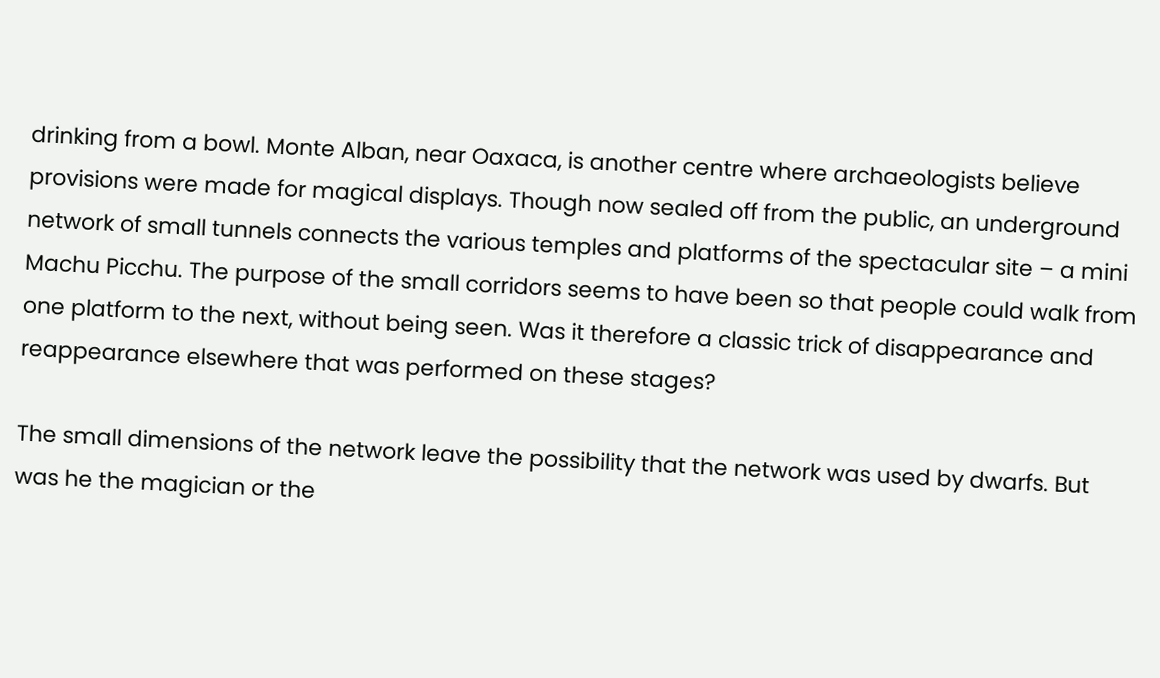drinking from a bowl. Monte Alban, near Oaxaca, is another centre where archaeologists believe provisions were made for magical displays. Though now sealed off from the public, an underground network of small tunnels connects the various temples and platforms of the spectacular site – a mini Machu Picchu. The purpose of the small corridors seems to have been so that people could walk from one platform to the next, without being seen. Was it therefore a classic trick of disappearance and reappearance elsewhere that was performed on these stages?

The small dimensions of the network leave the possibility that the network was used by dwarfs. But was he the magician or the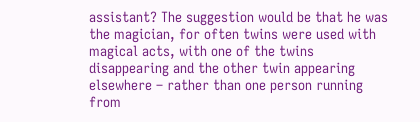assistant? The suggestion would be that he was the magician, for often twins were used with magical acts, with one of the twins disappearing and the other twin appearing elsewhere – rather than one person running from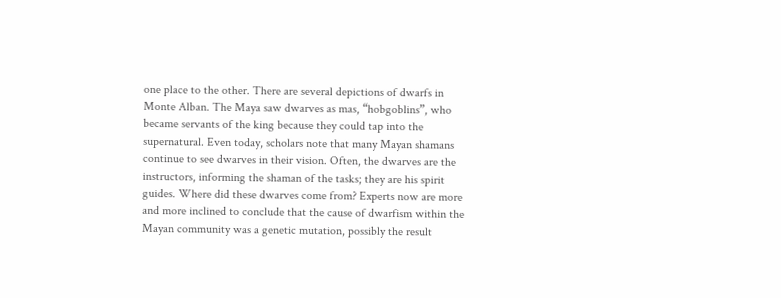one place to the other. There are several depictions of dwarfs in Monte Alban. The Maya saw dwarves as mas, “hobgoblins”, who became servants of the king because they could tap into the supernatural. Even today, scholars note that many Mayan shamans continue to see dwarves in their vision. Often, the dwarves are the instructors, informing the shaman of the tasks; they are his spirit guides. Where did these dwarves come from? Experts now are more and more inclined to conclude that the cause of dwarfism within the Mayan community was a genetic mutation, possibly the result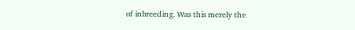of inbreeding. Was this merely the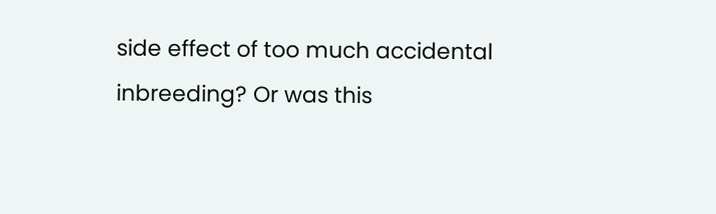side effect of too much accidental inbreeding? Or was this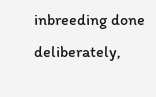inbreeding done deliberately,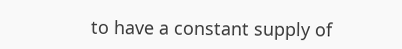to have a constant supply of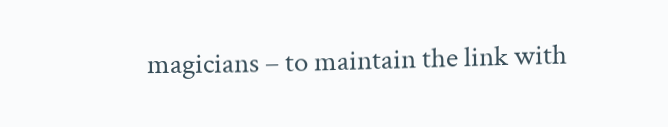magicians – to maintain the link with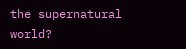the supernatural world?